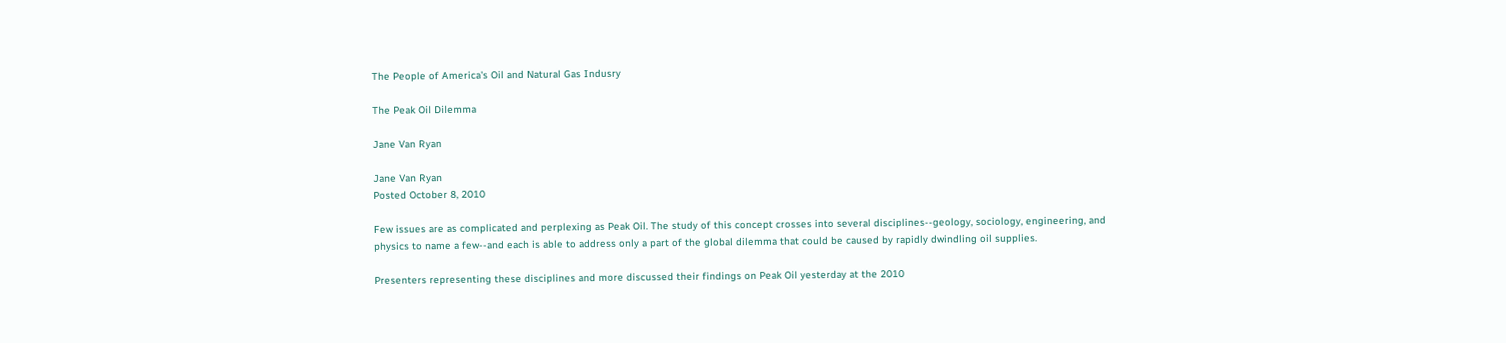The People of America's Oil and Natural Gas Indusry

The Peak Oil Dilemma

Jane Van Ryan

Jane Van Ryan
Posted October 8, 2010

Few issues are as complicated and perplexing as Peak Oil. The study of this concept crosses into several disciplines--geology, sociology, engineering, and physics to name a few--and each is able to address only a part of the global dilemma that could be caused by rapidly dwindling oil supplies.

Presenters representing these disciplines and more discussed their findings on Peak Oil yesterday at the 2010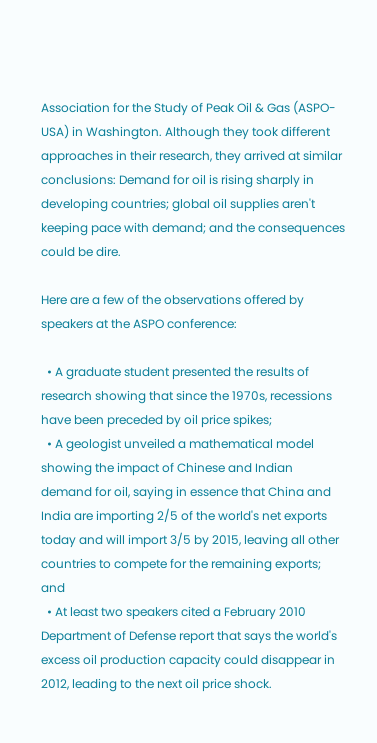Association for the Study of Peak Oil & Gas (ASPO-USA) in Washington. Although they took different approaches in their research, they arrived at similar conclusions: Demand for oil is rising sharply in developing countries; global oil supplies aren't keeping pace with demand; and the consequences could be dire.

Here are a few of the observations offered by speakers at the ASPO conference:

  • A graduate student presented the results of research showing that since the 1970s, recessions have been preceded by oil price spikes;
  • A geologist unveiled a mathematical model showing the impact of Chinese and Indian demand for oil, saying in essence that China and India are importing 2/5 of the world's net exports today and will import 3/5 by 2015, leaving all other countries to compete for the remaining exports; and
  • At least two speakers cited a February 2010 Department of Defense report that says the world's excess oil production capacity could disappear in 2012, leading to the next oil price shock.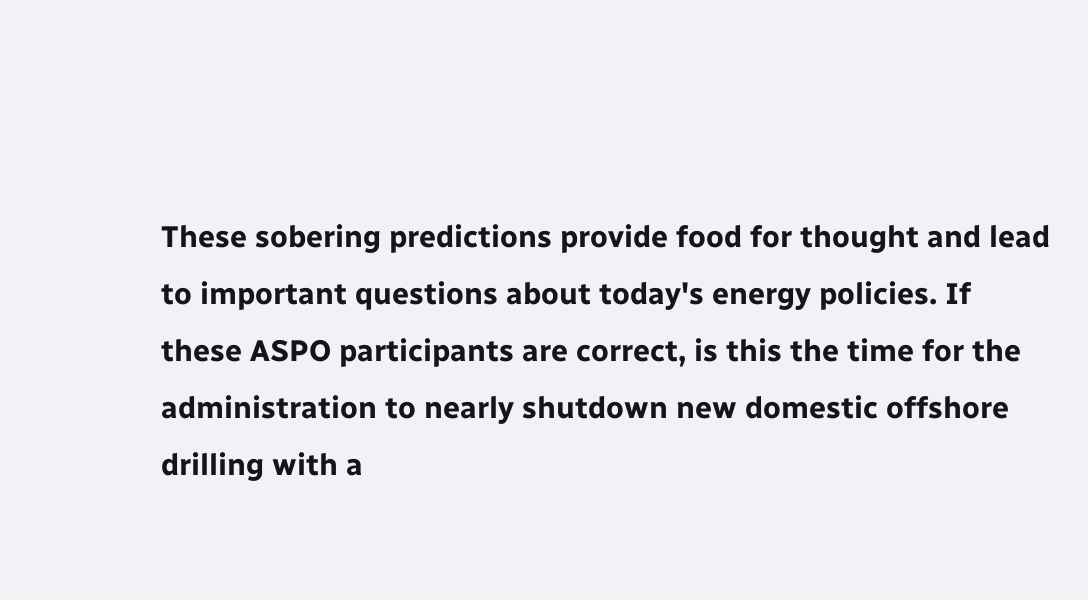These sobering predictions provide food for thought and lead to important questions about today's energy policies. If these ASPO participants are correct, is this the time for the administration to nearly shutdown new domestic offshore drilling with a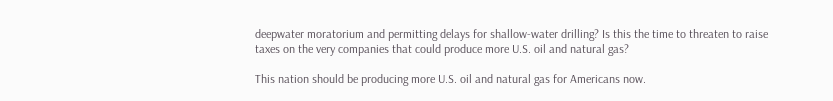deepwater moratorium and permitting delays for shallow-water drilling? Is this the time to threaten to raise taxes on the very companies that could produce more U.S. oil and natural gas?

This nation should be producing more U.S. oil and natural gas for Americans now.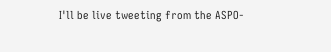I'll be live tweeting from the ASPO-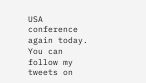USA conference again today. You can follow my tweets on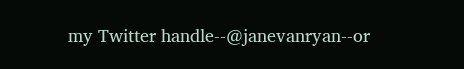my Twitter handle--@janevanryan--or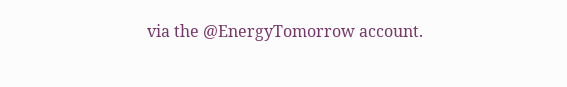via the @EnergyTomorrow account.